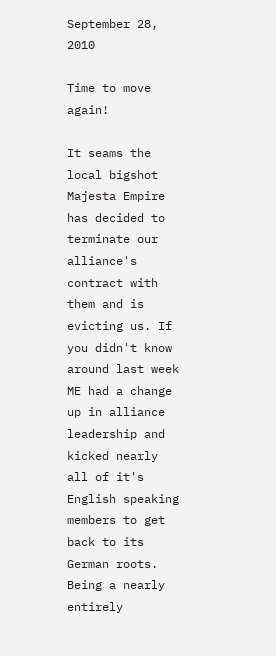September 28, 2010

Time to move again!

It seams the local bigshot Majesta Empire has decided to terminate our alliance's contract with them and is evicting us. If you didn't know around last week ME had a change up in alliance leadership and kicked nearly all of it's English speaking members to get back to its German roots. Being a nearly entirely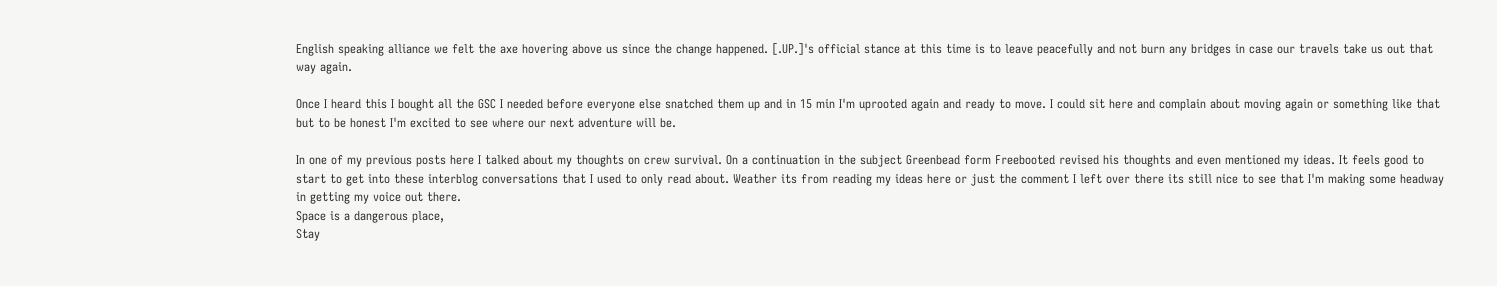English speaking alliance we felt the axe hovering above us since the change happened. [.UP.]'s official stance at this time is to leave peacefully and not burn any bridges in case our travels take us out that way again.

Once I heard this I bought all the GSC I needed before everyone else snatched them up and in 15 min I'm uprooted again and ready to move. I could sit here and complain about moving again or something like that but to be honest I'm excited to see where our next adventure will be.

In one of my previous posts here I talked about my thoughts on crew survival. On a continuation in the subject Greenbead form Freebooted revised his thoughts and even mentioned my ideas. It feels good to start to get into these interblog conversations that I used to only read about. Weather its from reading my ideas here or just the comment I left over there its still nice to see that I'm making some headway in getting my voice out there.
Space is a dangerous place,
Stay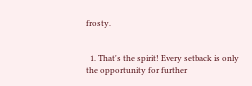frosty.


  1. That's the spirit! Every setback is only the opportunity for further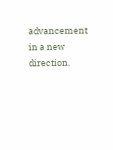advancement in a new direction.